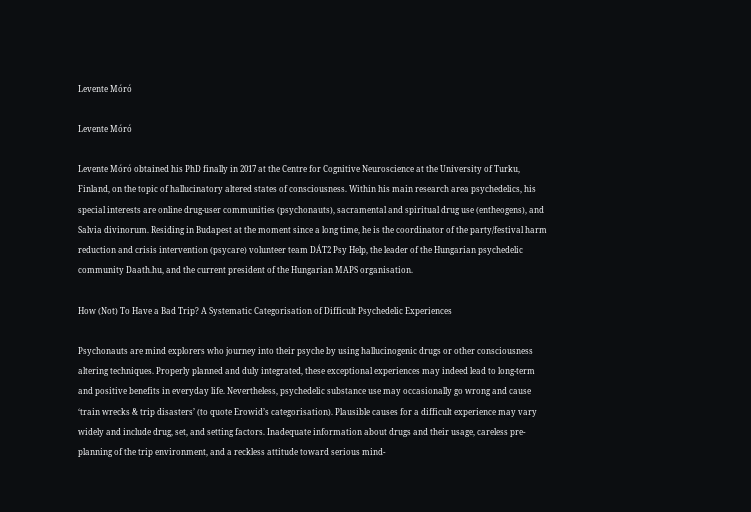Levente Móró

Levente Móró

Levente Móró obtained his PhD finally in 2017 at the Centre for Cognitive Neuroscience at the University of Turku, Finland, on the topic of hallucinatory altered states of consciousness. Within his main research area psychedelics, his special interests are online drug-user communities (psychonauts), sacramental and spiritual drug use (entheogens), and Salvia divinorum. Residing in Budapest at the moment since a long time, he is the coordinator of the party/festival harm reduction and crisis intervention (psycare) volunteer team DÁT2 Psy Help, the leader of the Hungarian psychedelic community Daath.hu, and the current president of the Hungarian MAPS organisation.

How (Not) To Have a Bad Trip? A Systematic Categorisation of Difficult Psychedelic Experiences

Psychonauts are mind explorers who journey into their psyche by using hallucinogenic drugs or other consciousness altering techniques. Properly planned and duly integrated, these exceptional experiences may indeed lead to long-term and positive benefits in everyday life. Nevertheless, psychedelic substance use may occasionally go wrong and cause ‘train wrecks & trip disasters’ (to quote Erowid’s categorisation). Plausible causes for a difficult experience may vary widely and include drug, set, and setting factors. Inadequate information about drugs and their usage, careless pre-planning of the trip environment, and a reckless attitude toward serious mind-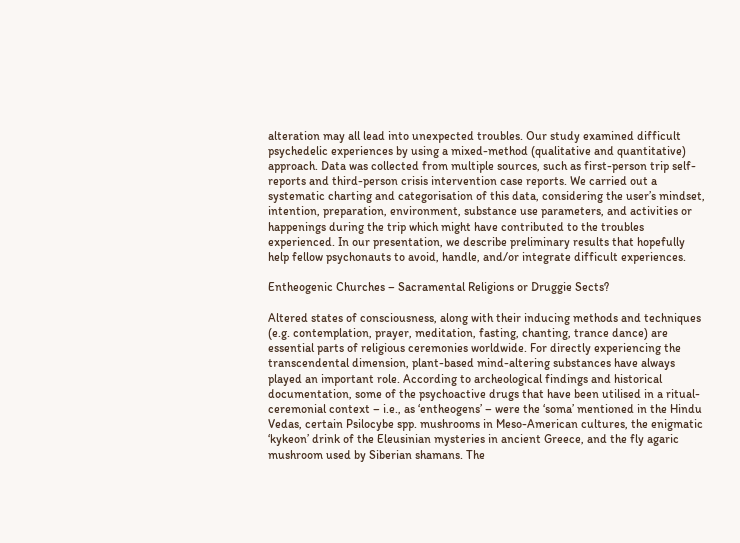alteration may all lead into unexpected troubles. Our study examined difficult psychedelic experiences by using a mixed-method (qualitative and quantitative) approach. Data was collected from multiple sources, such as first-person trip self-reports and third-person crisis intervention case reports. We carried out a systematic charting and categorisation of this data, considering the user’s mindset, intention, preparation, environment, substance use parameters, and activities or happenings during the trip which might have contributed to the troubles experienced. In our presentation, we describe preliminary results that hopefully help fellow psychonauts to avoid, handle, and/or integrate difficult experiences.

Entheogenic Churches – Sacramental Religions or Druggie Sects?

Altered states of consciousness, along with their inducing methods and techniques (e.g. contemplation, prayer, meditation, fasting, chanting, trance dance) are essential parts of religious ceremonies worldwide. For directly experiencing the transcendental dimension, plant-based mind-altering substances have always played an important role. According to archeological findings and historical documentation, some of the psychoactive drugs that have been utilised in a ritual-ceremonial context – i.e., as ‘entheogens’ – were the ‘soma’ mentioned in the Hindu Vedas, certain Psilocybe spp. mushrooms in Meso-American cultures, the enigmatic ‘kykeon’ drink of the Eleusinian mysteries in ancient Greece, and the fly agaric mushroom used by Siberian shamans. The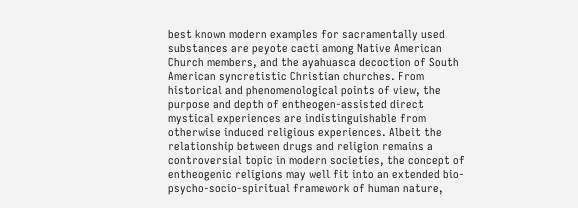best known modern examples for sacramentally used substances are peyote cacti among Native American Church members, and the ayahuasca decoction of South American syncretistic Christian churches. From historical and phenomenological points of view, the purpose and depth of entheogen-assisted direct mystical experiences are indistinguishable from otherwise induced religious experiences. Albeit the relationship between drugs and religion remains a controversial topic in modern societies, the concept of entheogenic religions may well fit into an extended bio-psycho-socio-spiritual framework of human nature,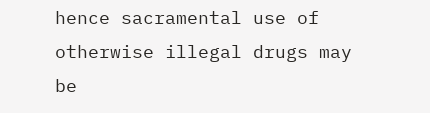hence sacramental use of otherwise illegal drugs may be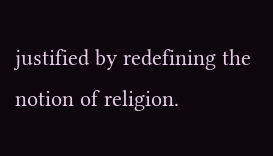justified by redefining the notion of religion.